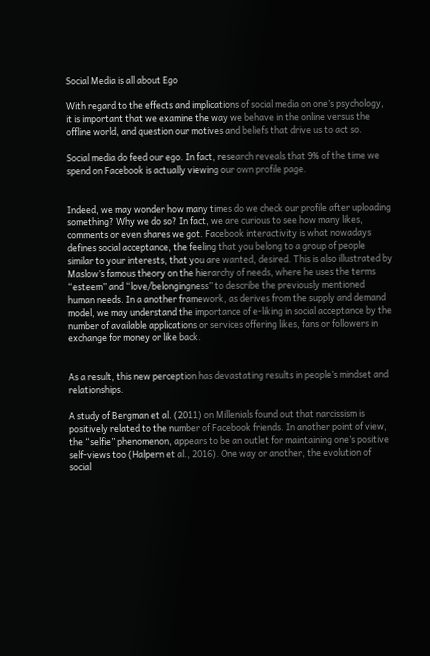Social Media is all about Ego

With regard to the effects and implications of social media on one’s psychology, it is important that we examine the way we behave in the online versus the offline world, and question our motives and beliefs that drive us to act so.

Social media do feed our ego. In fact, research reveals that 9% of the time we spend on Facebook is actually viewing our own profile page.


Indeed, we may wonder how many times do we check our profile after uploading something? Why we do so? In fact, we are curious to see how many likes, comments or even shares we got. Facebook interactivity is what nowadays defines social acceptance, the feeling that you belong to a group of people similar to your interests, that you are wanted, desired. This is also illustrated by Maslow’s famous theory on the hierarchy of needs, where he uses the terms “esteem” and “love/belongingness” to describe the previously mentioned human needs. In a another framework, as derives from the supply and demand model, we may understand the importance of e-liking in social acceptance by the number of available applications or services offering likes, fans or followers in exchange for money or like back.


As a result, this new perception has devastating results in people’s mindset and relationships.

A study of Bergman et al. (2011) on Millenials found out that narcissism is positively related to the number of Facebook friends. In another point of view, the “selfie” phenomenon, appears to be an outlet for maintaining one’s positive self-views too (Halpern et al., 2016). One way or another, the evolution of social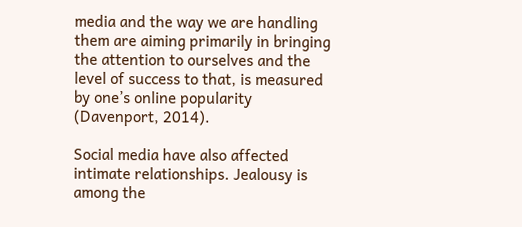media and the way we are handling them are aiming primarily in bringing the attention to ourselves and the level of success to that, is measured by one’s online popularity (Davenport, 2014).

Social media have also affected intimate relationships. Jealousy is among the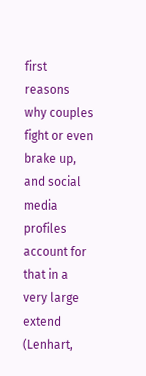first reasons why couples fight or even brake up, and social media profiles account for that in a very large extend (Lenhart,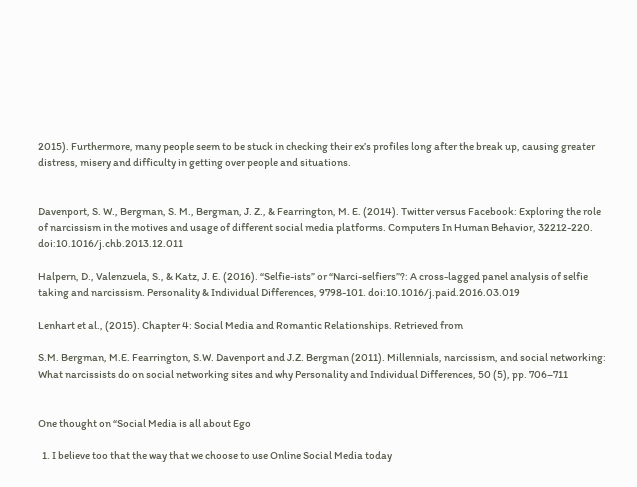2015). Furthermore, many people seem to be stuck in checking their ex’s profiles long after the break up, causing greater distress, misery and difficulty in getting over people and situations.


Davenport, S. W., Bergman, S. M., Bergman, J. Z., & Fearrington, M. E. (2014). Twitter versus Facebook: Exploring the role of narcissism in the motives and usage of different social media platforms. Computers In Human Behavior, 32212-220. doi:10.1016/j.chb.2013.12.011

Halpern, D., Valenzuela, S., & Katz, J. E. (2016). “Selfie-ists” or “Narci-selfiers”?: A cross-lagged panel analysis of selfie taking and narcissism. Personality & Individual Differences, 9798-101. doi:10.1016/j.paid.2016.03.019

Lenhart et al., (2015). Chapter 4: Social Media and Romantic Relationships. Retrieved from

S.M. Bergman, M.E. Fearrington, S.W. Davenport and J.Z. Bergman (2011). Millennials, narcissism, and social networking: What narcissists do on social networking sites and why Personality and Individual Differences, 50 (5), pp. 706–711


One thought on “Social Media is all about Ego

  1. I believe too that the way that we choose to use Online Social Media today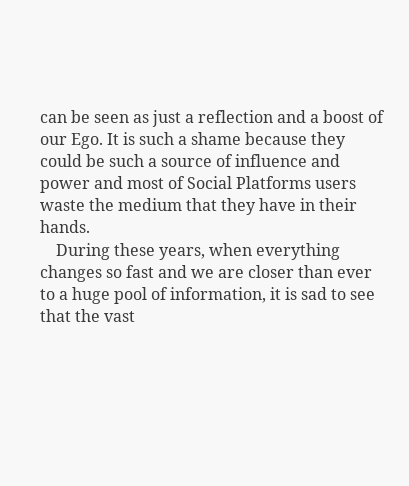can be seen as just a reflection and a boost of our Ego. It is such a shame because they could be such a source of influence and power and most of Social Platforms users waste the medium that they have in their hands.
    During these years, when everything changes so fast and we are closer than ever to a huge pool of information, it is sad to see that the vast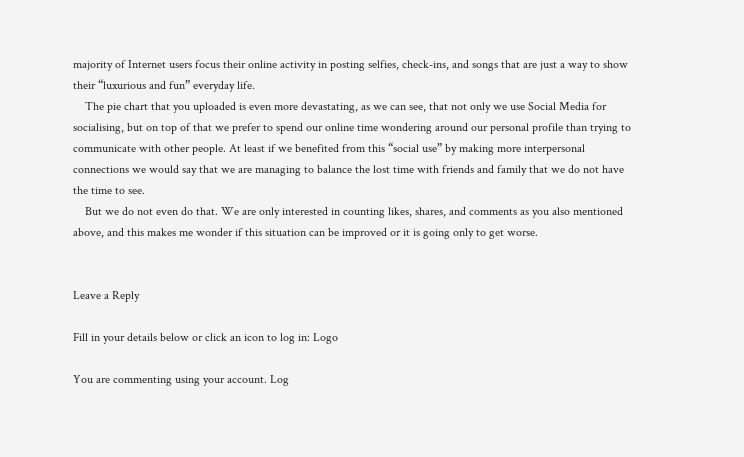majority of Internet users focus their online activity in posting selfies, check-ins, and songs that are just a way to show their “luxurious and fun” everyday life.
    The pie chart that you uploaded is even more devastating, as we can see, that not only we use Social Media for socialising, but on top of that we prefer to spend our online time wondering around our personal profile than trying to communicate with other people. At least if we benefited from this “social use” by making more interpersonal connections we would say that we are managing to balance the lost time with friends and family that we do not have the time to see.
    But we do not even do that. We are only interested in counting likes, shares, and comments as you also mentioned above, and this makes me wonder if this situation can be improved or it is going only to get worse.


Leave a Reply

Fill in your details below or click an icon to log in: Logo

You are commenting using your account. Log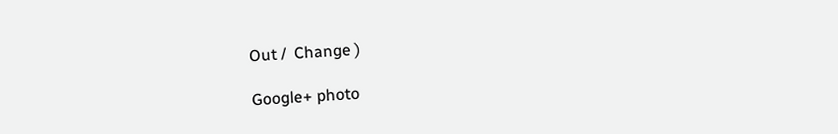Out /  Change )

Google+ photo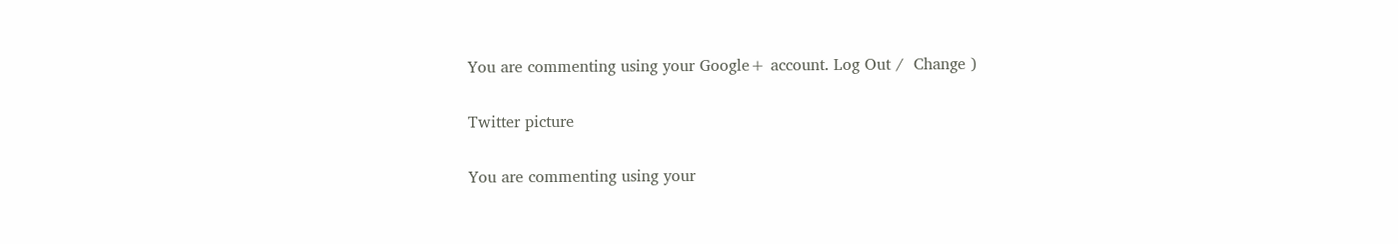You are commenting using your Google+ account. Log Out /  Change )

Twitter picture

You are commenting using your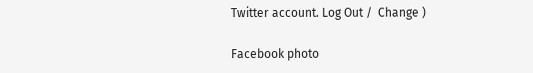Twitter account. Log Out /  Change )

Facebook photo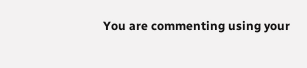You are commenting using your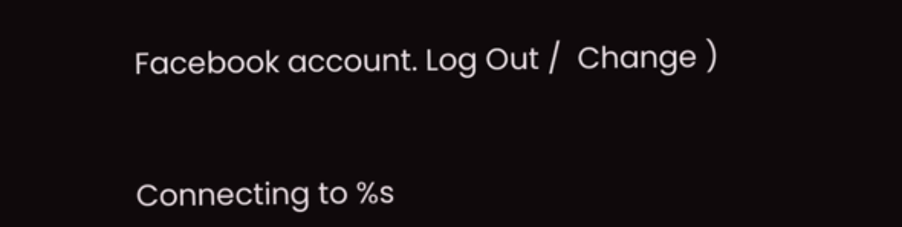Facebook account. Log Out /  Change )


Connecting to %s